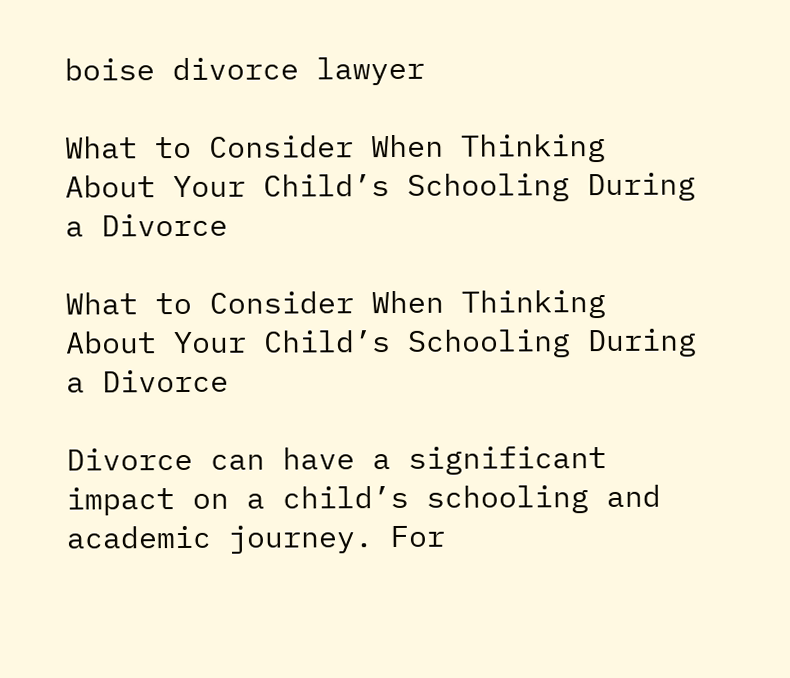boise divorce lawyer

What to Consider When Thinking About Your Child’s Schooling During a Divorce

What to Consider When Thinking About Your Child’s Schooling During a Divorce

Divorce can have a significant impact on a child’s schooling and academic journey. For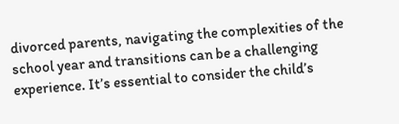divorced parents, navigating the complexities of the school year and transitions can be a challenging experience. It’s essential to consider the child’s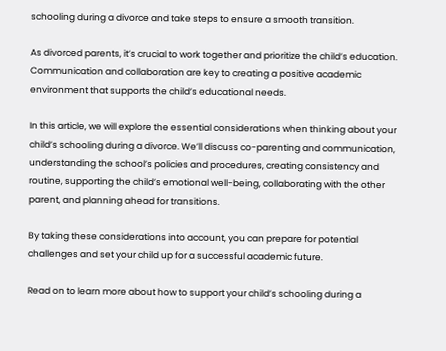schooling during a divorce and take steps to ensure a smooth transition.

As divorced parents, it’s crucial to work together and prioritize the child’s education. Communication and collaboration are key to creating a positive academic environment that supports the child’s educational needs.

In this article, we will explore the essential considerations when thinking about your child’s schooling during a divorce. We’ll discuss co-parenting and communication, understanding the school’s policies and procedures, creating consistency and routine, supporting the child’s emotional well-being, collaborating with the other parent, and planning ahead for transitions.

By taking these considerations into account, you can prepare for potential challenges and set your child up for a successful academic future.

Read on to learn more about how to support your child’s schooling during a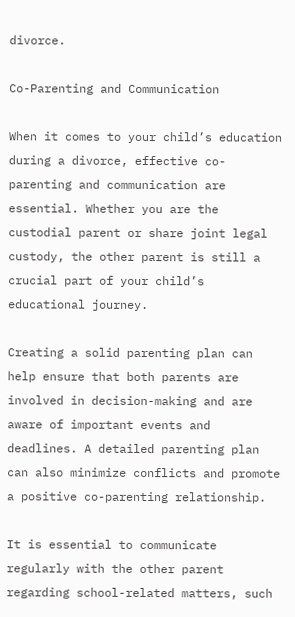divorce.

Co-Parenting and Communication

When it comes to your child’s education during a divorce, effective co-parenting and communication are essential. Whether you are the custodial parent or share joint legal custody, the other parent is still a crucial part of your child’s educational journey.

Creating a solid parenting plan can help ensure that both parents are involved in decision-making and are aware of important events and deadlines. A detailed parenting plan can also minimize conflicts and promote a positive co-parenting relationship.

It is essential to communicate regularly with the other parent regarding school-related matters, such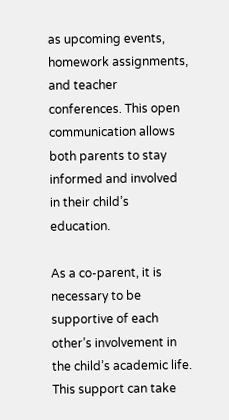as upcoming events, homework assignments, and teacher conferences. This open communication allows both parents to stay informed and involved in their child’s education.

As a co-parent, it is necessary to be supportive of each other’s involvement in the child’s academic life. This support can take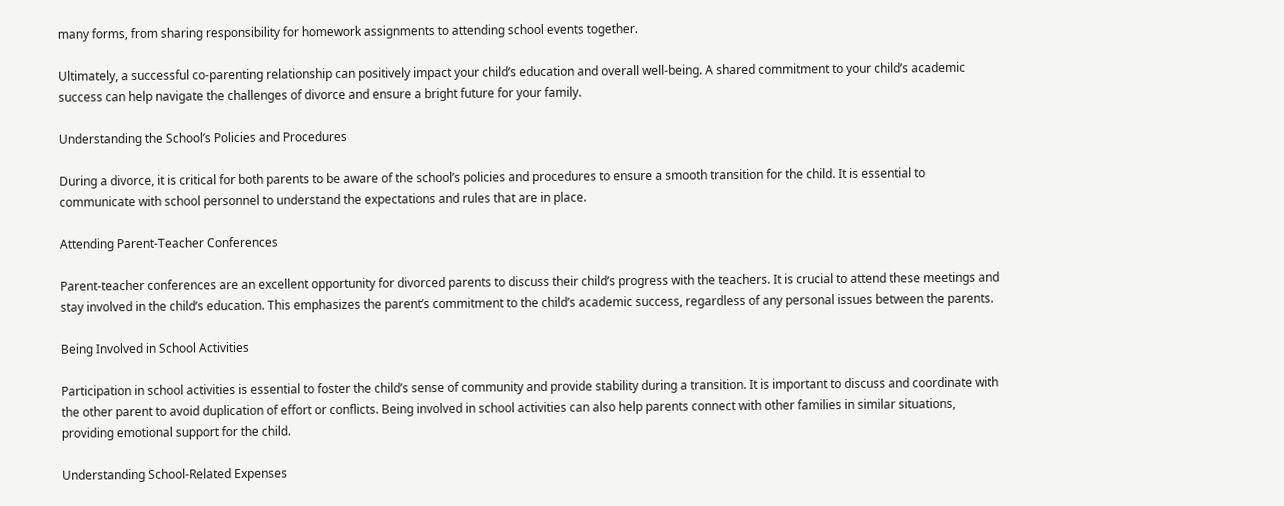many forms, from sharing responsibility for homework assignments to attending school events together.

Ultimately, a successful co-parenting relationship can positively impact your child’s education and overall well-being. A shared commitment to your child’s academic success can help navigate the challenges of divorce and ensure a bright future for your family.

Understanding the School’s Policies and Procedures

During a divorce, it is critical for both parents to be aware of the school’s policies and procedures to ensure a smooth transition for the child. It is essential to communicate with school personnel to understand the expectations and rules that are in place.

Attending Parent-Teacher Conferences

Parent-teacher conferences are an excellent opportunity for divorced parents to discuss their child’s progress with the teachers. It is crucial to attend these meetings and stay involved in the child’s education. This emphasizes the parent’s commitment to the child’s academic success, regardless of any personal issues between the parents.

Being Involved in School Activities

Participation in school activities is essential to foster the child’s sense of community and provide stability during a transition. It is important to discuss and coordinate with the other parent to avoid duplication of effort or conflicts. Being involved in school activities can also help parents connect with other families in similar situations, providing emotional support for the child.

Understanding School-Related Expenses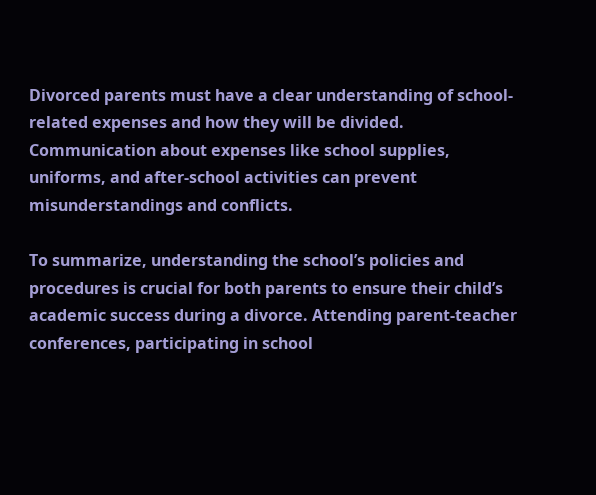Divorced parents must have a clear understanding of school-related expenses and how they will be divided. Communication about expenses like school supplies, uniforms, and after-school activities can prevent misunderstandings and conflicts.

To summarize, understanding the school’s policies and procedures is crucial for both parents to ensure their child’s academic success during a divorce. Attending parent-teacher conferences, participating in school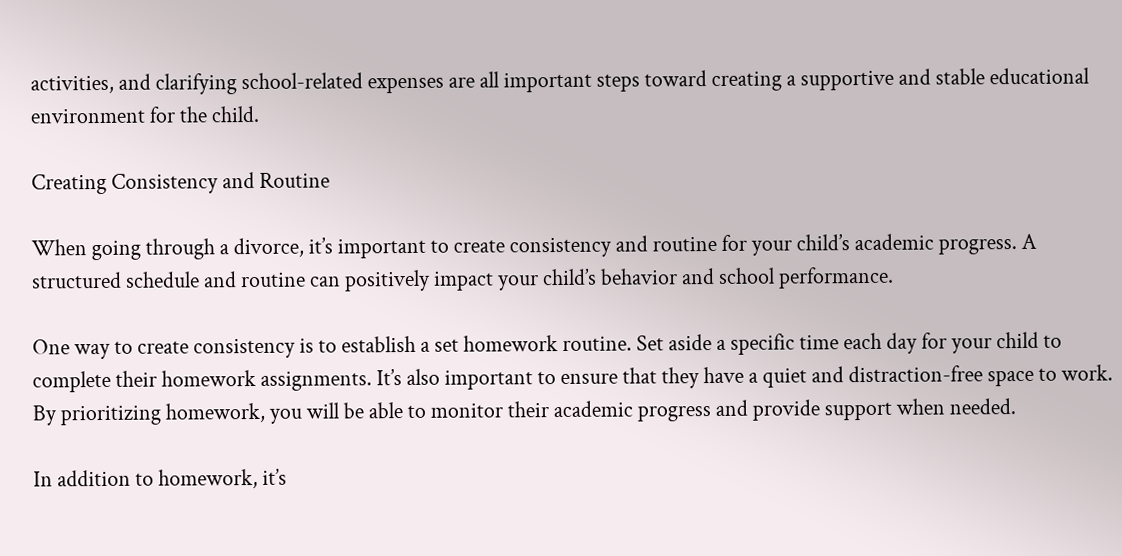activities, and clarifying school-related expenses are all important steps toward creating a supportive and stable educational environment for the child.

Creating Consistency and Routine

When going through a divorce, it’s important to create consistency and routine for your child’s academic progress. A structured schedule and routine can positively impact your child’s behavior and school performance.

One way to create consistency is to establish a set homework routine. Set aside a specific time each day for your child to complete their homework assignments. It’s also important to ensure that they have a quiet and distraction-free space to work. By prioritizing homework, you will be able to monitor their academic progress and provide support when needed.

In addition to homework, it’s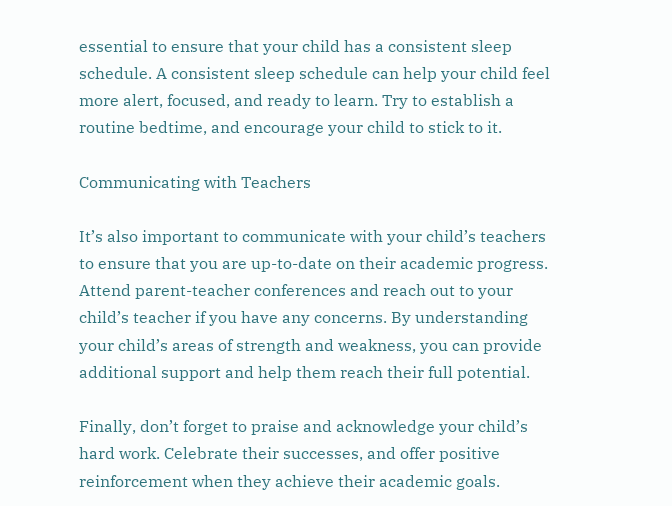essential to ensure that your child has a consistent sleep schedule. A consistent sleep schedule can help your child feel more alert, focused, and ready to learn. Try to establish a routine bedtime, and encourage your child to stick to it.

Communicating with Teachers

It’s also important to communicate with your child’s teachers to ensure that you are up-to-date on their academic progress. Attend parent-teacher conferences and reach out to your child’s teacher if you have any concerns. By understanding your child’s areas of strength and weakness, you can provide additional support and help them reach their full potential.

Finally, don’t forget to praise and acknowledge your child’s hard work. Celebrate their successes, and offer positive reinforcement when they achieve their academic goals.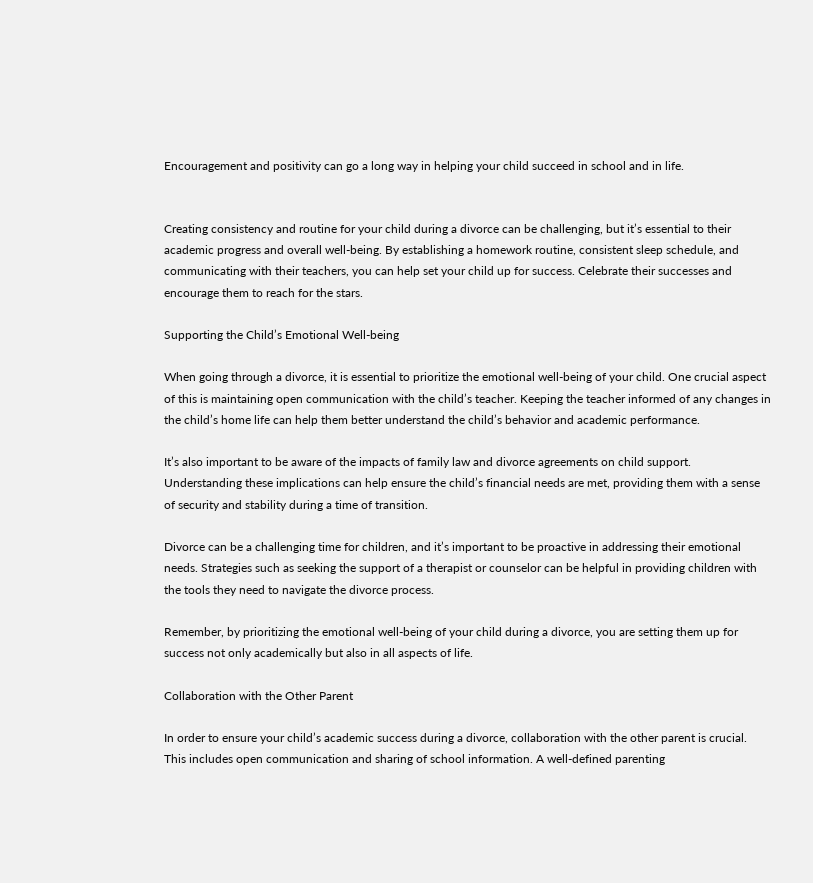Encouragement and positivity can go a long way in helping your child succeed in school and in life.


Creating consistency and routine for your child during a divorce can be challenging, but it’s essential to their academic progress and overall well-being. By establishing a homework routine, consistent sleep schedule, and communicating with their teachers, you can help set your child up for success. Celebrate their successes and encourage them to reach for the stars.

Supporting the Child’s Emotional Well-being

When going through a divorce, it is essential to prioritize the emotional well-being of your child. One crucial aspect of this is maintaining open communication with the child’s teacher. Keeping the teacher informed of any changes in the child’s home life can help them better understand the child’s behavior and academic performance.

It’s also important to be aware of the impacts of family law and divorce agreements on child support. Understanding these implications can help ensure the child’s financial needs are met, providing them with a sense of security and stability during a time of transition.

Divorce can be a challenging time for children, and it’s important to be proactive in addressing their emotional needs. Strategies such as seeking the support of a therapist or counselor can be helpful in providing children with the tools they need to navigate the divorce process.

Remember, by prioritizing the emotional well-being of your child during a divorce, you are setting them up for success not only academically but also in all aspects of life.

Collaboration with the Other Parent

In order to ensure your child’s academic success during a divorce, collaboration with the other parent is crucial. This includes open communication and sharing of school information. A well-defined parenting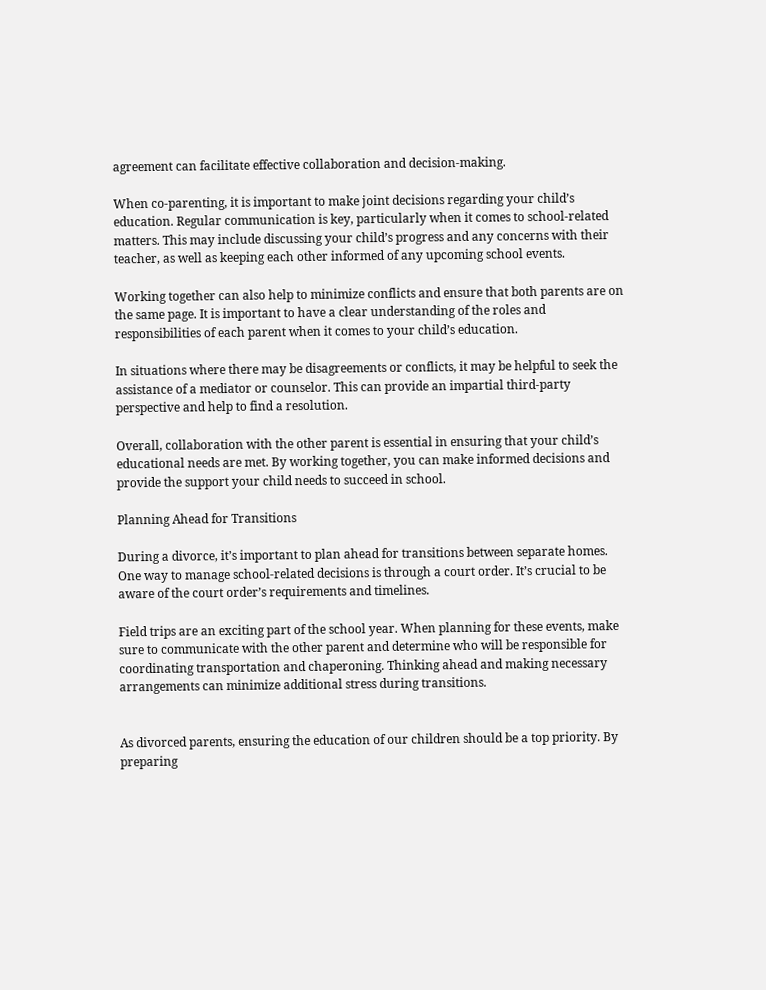agreement can facilitate effective collaboration and decision-making.

When co-parenting, it is important to make joint decisions regarding your child’s education. Regular communication is key, particularly when it comes to school-related matters. This may include discussing your child’s progress and any concerns with their teacher, as well as keeping each other informed of any upcoming school events.

Working together can also help to minimize conflicts and ensure that both parents are on the same page. It is important to have a clear understanding of the roles and responsibilities of each parent when it comes to your child’s education.

In situations where there may be disagreements or conflicts, it may be helpful to seek the assistance of a mediator or counselor. This can provide an impartial third-party perspective and help to find a resolution.

Overall, collaboration with the other parent is essential in ensuring that your child’s educational needs are met. By working together, you can make informed decisions and provide the support your child needs to succeed in school.

Planning Ahead for Transitions

During a divorce, it’s important to plan ahead for transitions between separate homes. One way to manage school-related decisions is through a court order. It’s crucial to be aware of the court order’s requirements and timelines.

Field trips are an exciting part of the school year. When planning for these events, make sure to communicate with the other parent and determine who will be responsible for coordinating transportation and chaperoning. Thinking ahead and making necessary arrangements can minimize additional stress during transitions.


As divorced parents, ensuring the education of our children should be a top priority. By preparing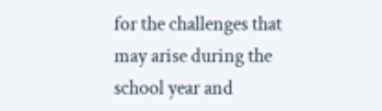for the challenges that may arise during the school year and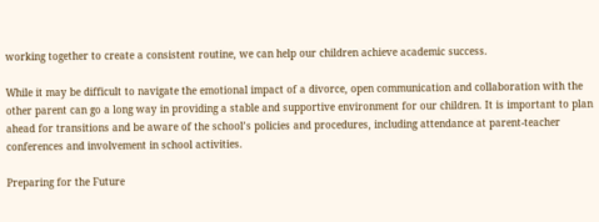working together to create a consistent routine, we can help our children achieve academic success.

While it may be difficult to navigate the emotional impact of a divorce, open communication and collaboration with the other parent can go a long way in providing a stable and supportive environment for our children. It is important to plan ahead for transitions and be aware of the school’s policies and procedures, including attendance at parent-teacher conferences and involvement in school activities.

Preparing for the Future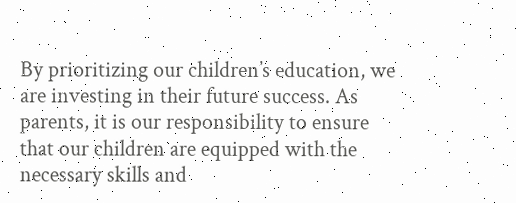By prioritizing our children’s education, we are investing in their future success. As parents, it is our responsibility to ensure that our children are equipped with the necessary skills and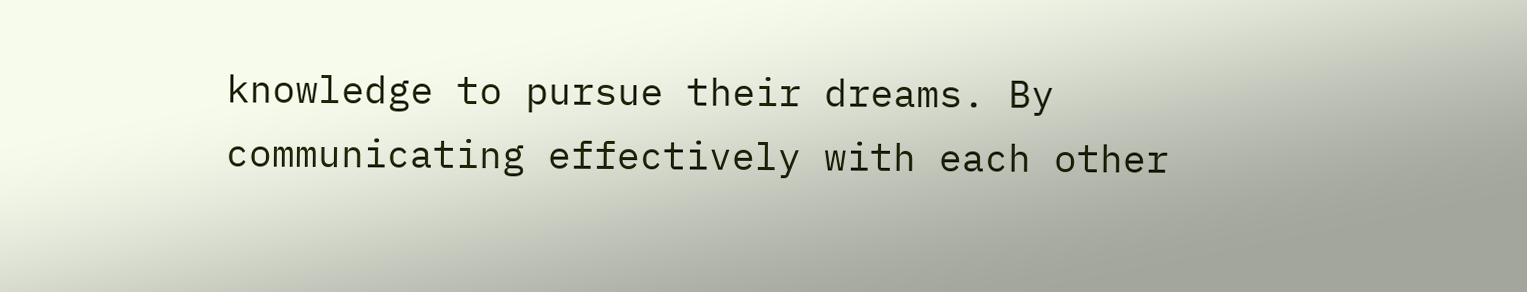knowledge to pursue their dreams. By communicating effectively with each other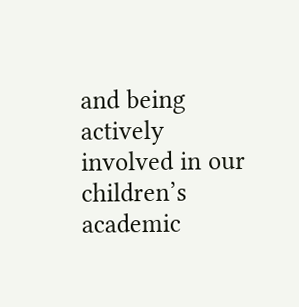and being actively involved in our children’s academic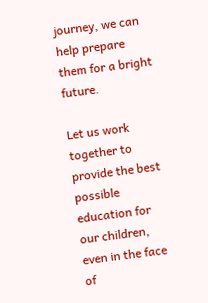journey, we can help prepare them for a bright future.

Let us work together to provide the best possible education for our children, even in the face of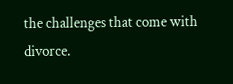the challenges that come with divorce.